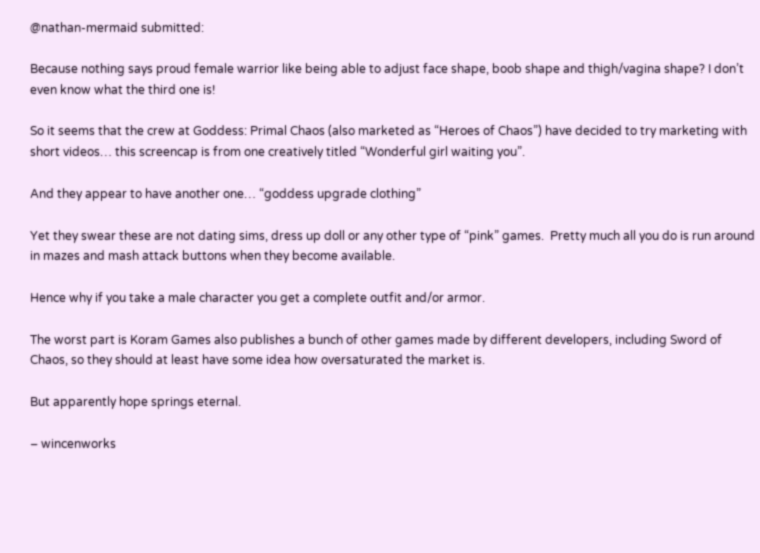@nathan-mermaid submitted:

Because nothing says proud female warrior like being able to adjust face shape, boob shape and thigh/vagina shape? I don’t even know what the third one is!

So it seems that the crew at Goddess: Primal Chaos (also marketed as “Heroes of Chaos”) have decided to try marketing with short videos… this screencap is from one creatively titled “Wonderful girl waiting you”.

And they appear to have another one… “goddess upgrade clothing”

Yet they swear these are not dating sims, dress up doll or any other type of “pink” games.  Pretty much all you do is run around in mazes and mash attack buttons when they become available.

Hence why if you take a male character you get a complete outfit and/or armor.

The worst part is Koram Games also publishes a bunch of other games made by different developers, including Sword of Chaos, so they should at least have some idea how oversaturated the market is.

But apparently hope springs eternal.

– wincenworks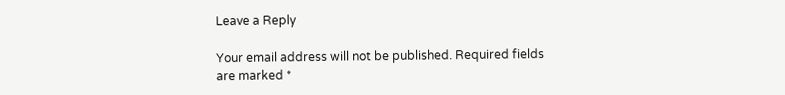Leave a Reply

Your email address will not be published. Required fields are marked *